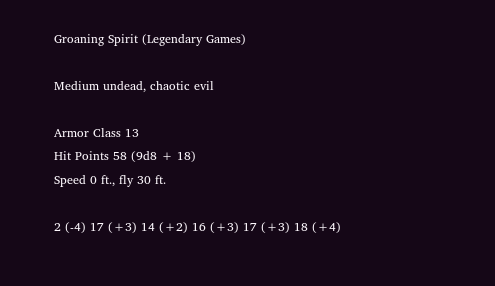Groaning Spirit (Legendary Games)

Medium undead, chaotic evil

Armor Class 13
Hit Points 58 (9d8 + 18)
Speed 0 ft., fly 30 ft.

2 (-4) 17 (+3) 14 (+2) 16 (+3) 17 (+3) 18 (+4)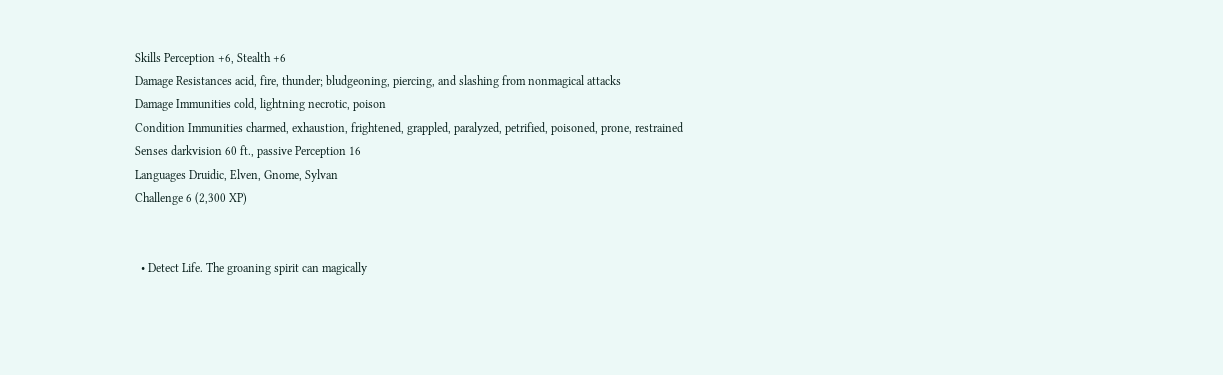Skills Perception +6, Stealth +6
Damage Resistances acid, fire, thunder; bludgeoning, piercing, and slashing from nonmagical attacks
Damage Immunities cold, lightning necrotic, poison
Condition Immunities charmed, exhaustion, frightened, grappled, paralyzed, petrified, poisoned, prone, restrained
Senses darkvision 60 ft., passive Perception 16
Languages Druidic, Elven, Gnome, Sylvan
Challenge 6 (2,300 XP)


  • Detect Life. The groaning spirit can magically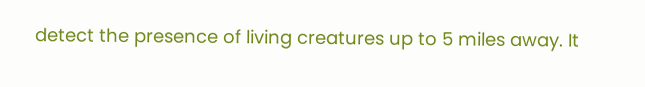detect the presence of living creatures up to 5 miles away. It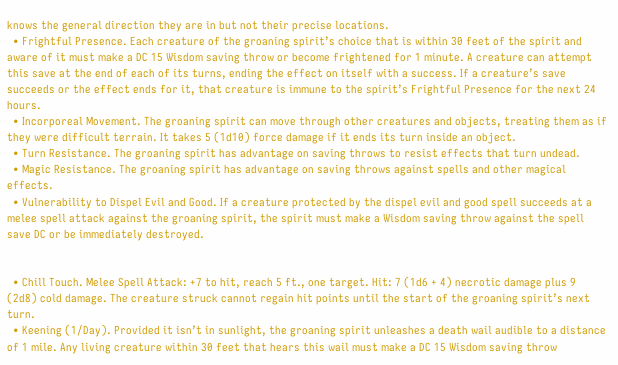knows the general direction they are in but not their precise locations.
  • Frightful Presence. Each creature of the groaning spirit’s choice that is within 30 feet of the spirit and aware of it must make a DC 15 Wisdom saving throw or become frightened for 1 minute. A creature can attempt this save at the end of each of its turns, ending the effect on itself with a success. If a creature’s save succeeds or the effect ends for it, that creature is immune to the spirit’s Frightful Presence for the next 24 hours.
  • Incorporeal Movement. The groaning spirit can move through other creatures and objects, treating them as if they were difficult terrain. It takes 5 (1d10) force damage if it ends its turn inside an object.
  • Turn Resistance. The groaning spirit has advantage on saving throws to resist effects that turn undead.
  • Magic Resistance. The groaning spirit has advantage on saving throws against spells and other magical effects.
  • Vulnerability to Dispel Evil and Good. If a creature protected by the dispel evil and good spell succeeds at a melee spell attack against the groaning spirit, the spirit must make a Wisdom saving throw against the spell save DC or be immediately destroyed.


  • Chill Touch. Melee Spell Attack: +7 to hit, reach 5 ft., one target. Hit: 7 (1d6 + 4) necrotic damage plus 9 (2d8) cold damage. The creature struck cannot regain hit points until the start of the groaning spirit’s next turn.
  • Keening (1/Day). Provided it isn’t in sunlight, the groaning spirit unleashes a death wail audible to a distance of 1 mile. Any living creature within 30 feet that hears this wail must make a DC 15 Wisdom saving throw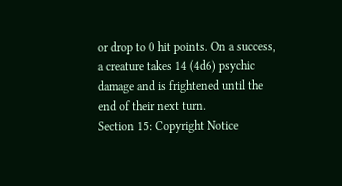or drop to 0 hit points. On a success, a creature takes 14 (4d6) psychic damage and is frightened until the end of their next turn.
Section 15: Copyright Notice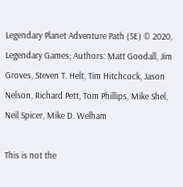Legendary Planet Adventure Path (5E) © 2020, Legendary Games; Authors: Matt Goodall, Jim Groves, Steven T. Helt, Tim Hitchcock, Jason Nelson, Richard Pett, Tom Phillips, Mike Shel, Neil Spicer, Mike D. Welham

This is not the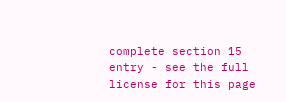complete section 15 entry - see the full license for this page